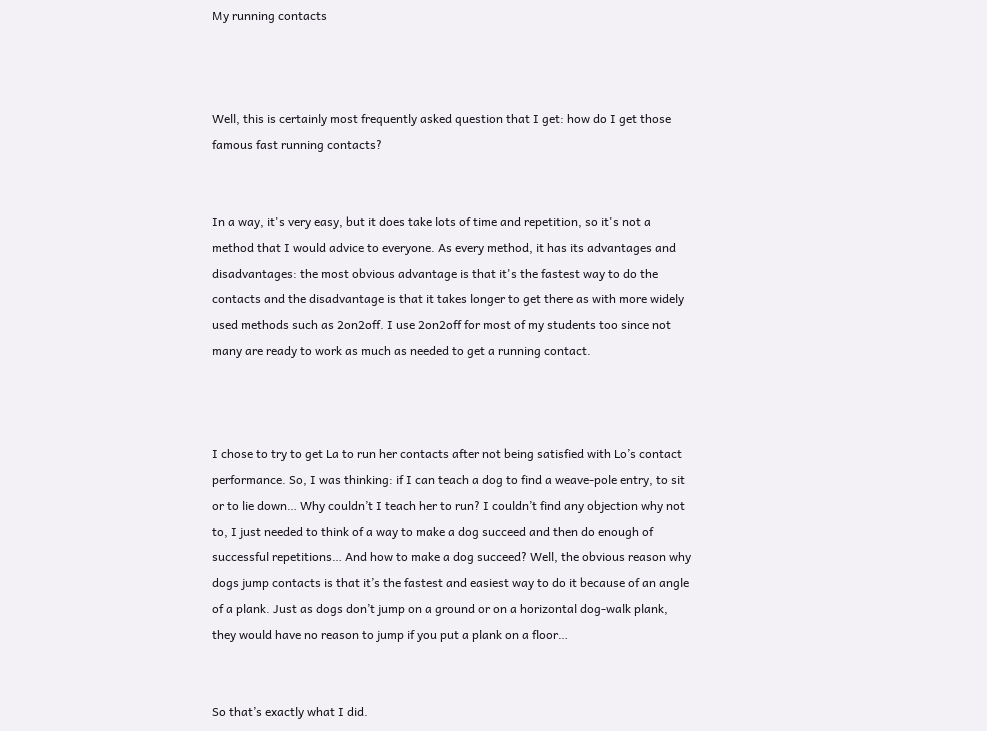My running contacts



Well, this is certainly most frequently asked question that I get: how do I get those famous fast running contacts?


In a way, it's very easy, but it does take lots of time and repetition, so it's not a method that I would advice to everyone. As every method, it has its advantages and disadvantages: the most obvious advantage is that it's the fastest way to do the contacts and the disadvantage is that it takes longer to get there as with more widely used methods such as 2on2off. I use 2on2off for most of my students too since not many are ready to work as much as needed to get a running contact.



I chose to try to get La to run her contacts after not being satisfied with Lo’s contact performance. So, I was thinking: if I can teach a dog to find a weave-pole entry, to sit or to lie down… Why couldn’t I teach her to run? I couldn’t find any objection why not to, I just needed to think of a way to make a dog succeed and then do enough of successful repetitions… And how to make a dog succeed? Well, the obvious reason why dogs jump contacts is that it’s the fastest and easiest way to do it because of an angle of a plank. Just as dogs don’t jump on a ground or on a horizontal dog-walk plank, they would have no reason to jump if you put a plank on a floor…


So that’s exactly what I did.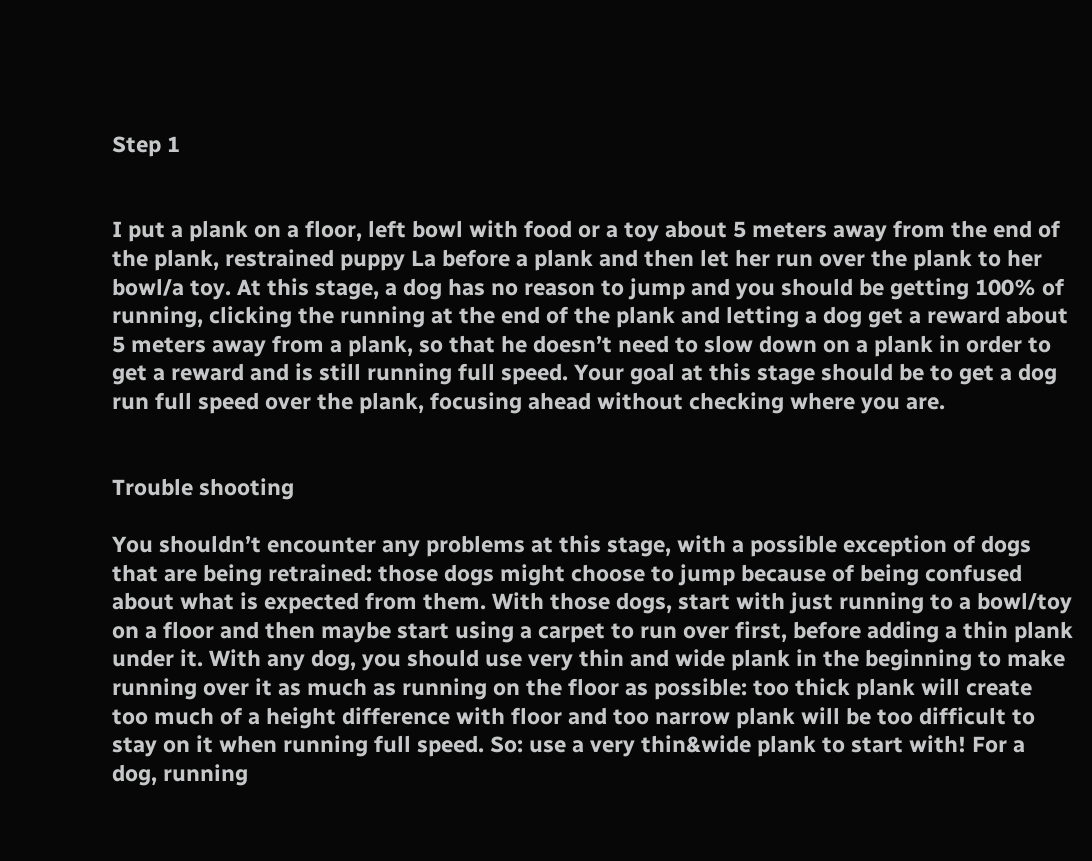Step 1


I put a plank on a floor, left bowl with food or a toy about 5 meters away from the end of the plank, restrained puppy La before a plank and then let her run over the plank to her bowl/a toy. At this stage, a dog has no reason to jump and you should be getting 100% of running, clicking the running at the end of the plank and letting a dog get a reward about 5 meters away from a plank, so that he doesn’t need to slow down on a plank in order to get a reward and is still running full speed. Your goal at this stage should be to get a dog run full speed over the plank, focusing ahead without checking where you are.


Trouble shooting

You shouldn’t encounter any problems at this stage, with a possible exception of dogs that are being retrained: those dogs might choose to jump because of being confused about what is expected from them. With those dogs, start with just running to a bowl/toy on a floor and then maybe start using a carpet to run over first, before adding a thin plank under it. With any dog, you should use very thin and wide plank in the beginning to make running over it as much as running on the floor as possible: too thick plank will create too much of a height difference with floor and too narrow plank will be too difficult to stay on it when running full speed. So: use a very thin&wide plank to start with! For a dog, running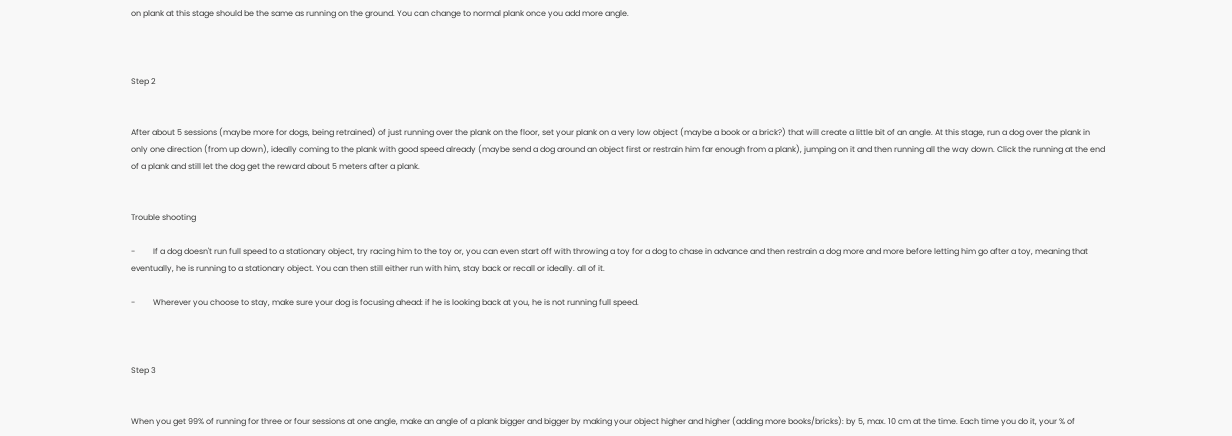on plank at this stage should be the same as running on the ground. You can change to normal plank once you add more angle.



Step 2


After about 5 sessions (maybe more for dogs, being retrained) of just running over the plank on the floor, set your plank on a very low object (maybe a book or a brick?) that will create a little bit of an angle. At this stage, run a dog over the plank in only one direction (from up down), ideally coming to the plank with good speed already (maybe send a dog around an object first or restrain him far enough from a plank), jumping on it and then running all the way down. Click the running at the end of a plank and still let the dog get the reward about 5 meters after a plank.


Trouble shooting

-         If a dog doesn't run full speed to a stationary object, try racing him to the toy or, you can even start off with throwing a toy for a dog to chase in advance and then restrain a dog more and more before letting him go after a toy, meaning that eventually, he is running to a stationary object. You can then still either run with him, stay back or recall or ideally. all of it.

-         Wherever you choose to stay, make sure your dog is focusing ahead: if he is looking back at you, he is not running full speed.



Step 3


When you get 99% of running for three or four sessions at one angle, make an angle of a plank bigger and bigger by making your object higher and higher (adding more books/bricks): by 5, max. 10 cm at the time. Each time you do it, your % of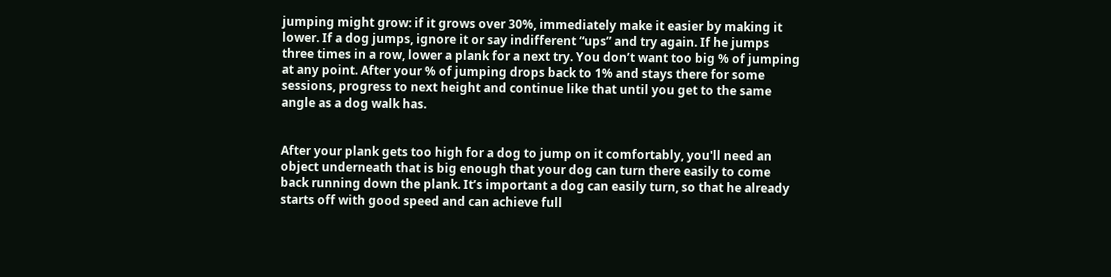jumping might grow: if it grows over 30%, immediately make it easier by making it lower. If a dog jumps, ignore it or say indifferent “ups” and try again. If he jumps three times in a row, lower a plank for a next try. You don’t want too big % of jumping at any point. After your % of jumping drops back to 1% and stays there for some sessions, progress to next height and continue like that until you get to the same angle as a dog walk has.


After your plank gets too high for a dog to jump on it comfortably, you'll need an object underneath that is big enough that your dog can turn there easily to come back running down the plank. It’s important a dog can easily turn, so that he already starts off with good speed and can achieve full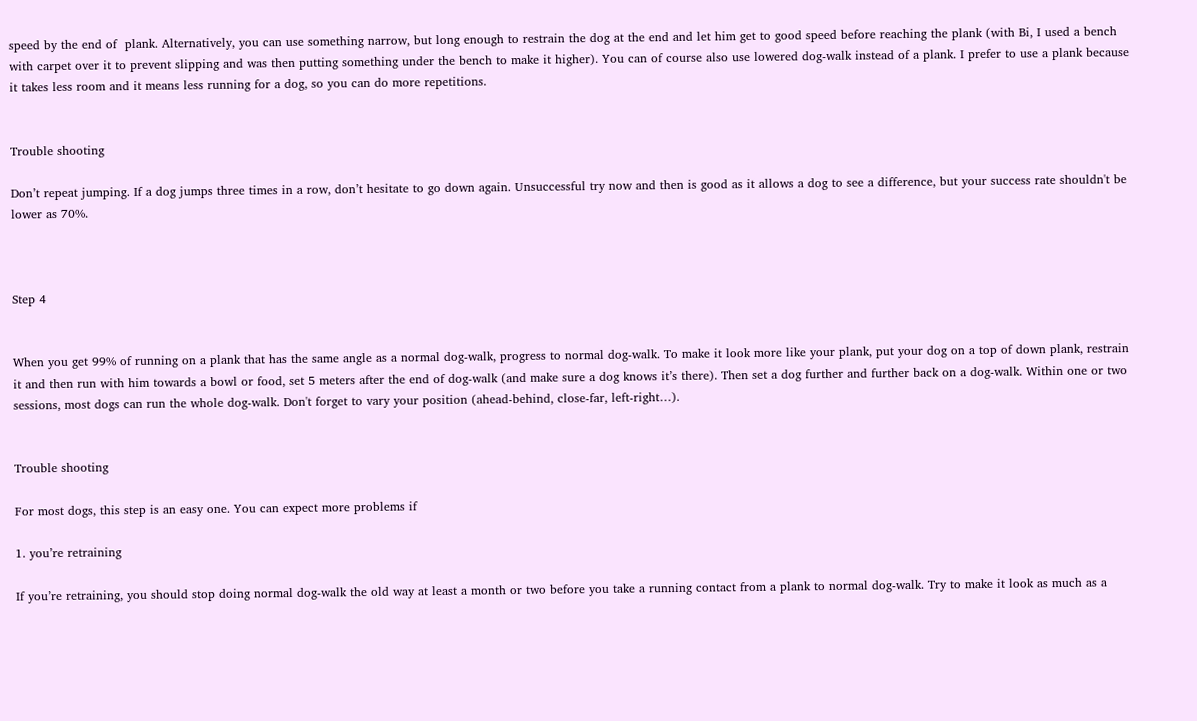speed by the end of  plank. Alternatively, you can use something narrow, but long enough to restrain the dog at the end and let him get to good speed before reaching the plank (with Bi, I used a bench with carpet over it to prevent slipping and was then putting something under the bench to make it higher). You can of course also use lowered dog-walk instead of a plank. I prefer to use a plank because it takes less room and it means less running for a dog, so you can do more repetitions.


Trouble shooting

Don’t repeat jumping. If a dog jumps three times in a row, don’t hesitate to go down again. Unsuccessful try now and then is good as it allows a dog to see a difference, but your success rate shouldn't be lower as 70%.



Step 4


When you get 99% of running on a plank that has the same angle as a normal dog-walk, progress to normal dog-walk. To make it look more like your plank, put your dog on a top of down plank, restrain it and then run with him towards a bowl or food, set 5 meters after the end of dog-walk (and make sure a dog knows it’s there). Then set a dog further and further back on a dog-walk. Within one or two sessions, most dogs can run the whole dog-walk. Don't forget to vary your position (ahead-behind, close-far, left-right…).


Trouble shooting

For most dogs, this step is an easy one. You can expect more problems if

1. you’re retraining

If you’re retraining, you should stop doing normal dog-walk the old way at least a month or two before you take a running contact from a plank to normal dog-walk. Try to make it look as much as a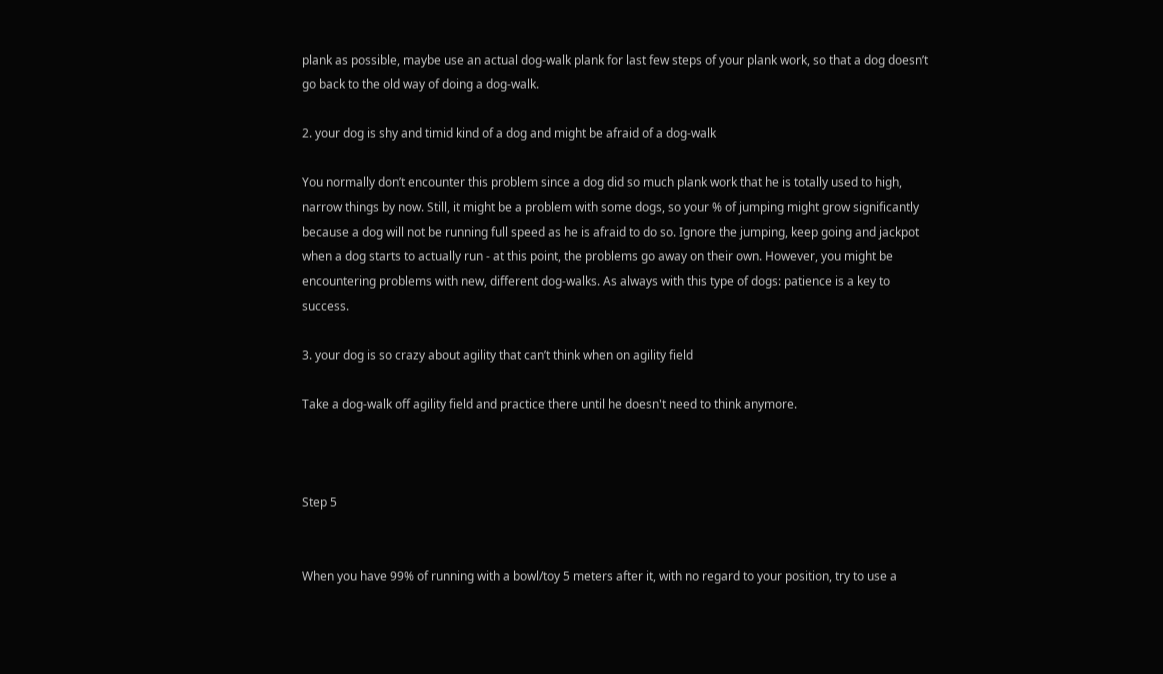plank as possible, maybe use an actual dog-walk plank for last few steps of your plank work, so that a dog doesn’t go back to the old way of doing a dog-walk.

2. your dog is shy and timid kind of a dog and might be afraid of a dog-walk

You normally don’t encounter this problem since a dog did so much plank work that he is totally used to high, narrow things by now. Still, it might be a problem with some dogs, so your % of jumping might grow significantly because a dog will not be running full speed as he is afraid to do so. Ignore the jumping, keep going and jackpot when a dog starts to actually run - at this point, the problems go away on their own. However, you might be encountering problems with new, different dog-walks. As always with this type of dogs: patience is a key to success.

3. your dog is so crazy about agility that can’t think when on agility field

Take a dog-walk off agility field and practice there until he doesn't need to think anymore.



Step 5


When you have 99% of running with a bowl/toy 5 meters after it, with no regard to your position, try to use a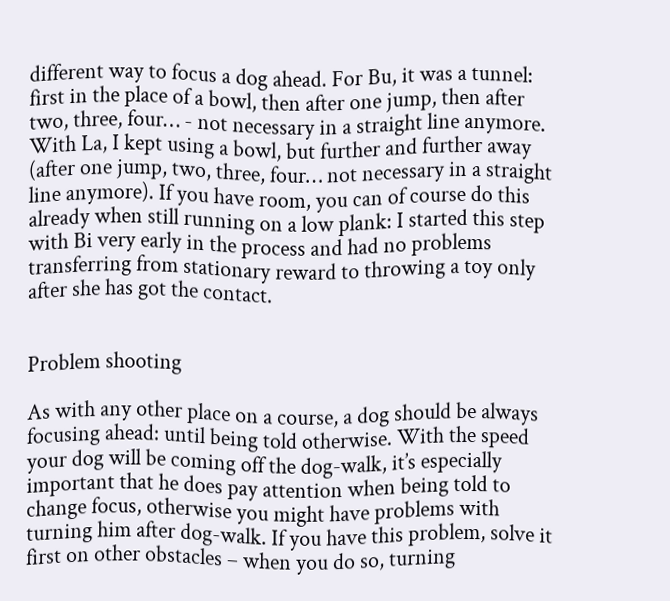different way to focus a dog ahead. For Bu, it was a tunnel: first in the place of a bowl, then after one jump, then after two, three, four… - not necessary in a straight line anymore. With La, I kept using a bowl, but further and further away (after one jump, two, three, four… not necessary in a straight line anymore). If you have room, you can of course do this already when still running on a low plank: I started this step with Bi very early in the process and had no problems transferring from stationary reward to throwing a toy only after she has got the contact.


Problem shooting

As with any other place on a course, a dog should be always focusing ahead: until being told otherwise. With the speed your dog will be coming off the dog-walk, it’s especially important that he does pay attention when being told to change focus, otherwise you might have problems with turning him after dog-walk. If you have this problem, solve it first on other obstacles – when you do so, turning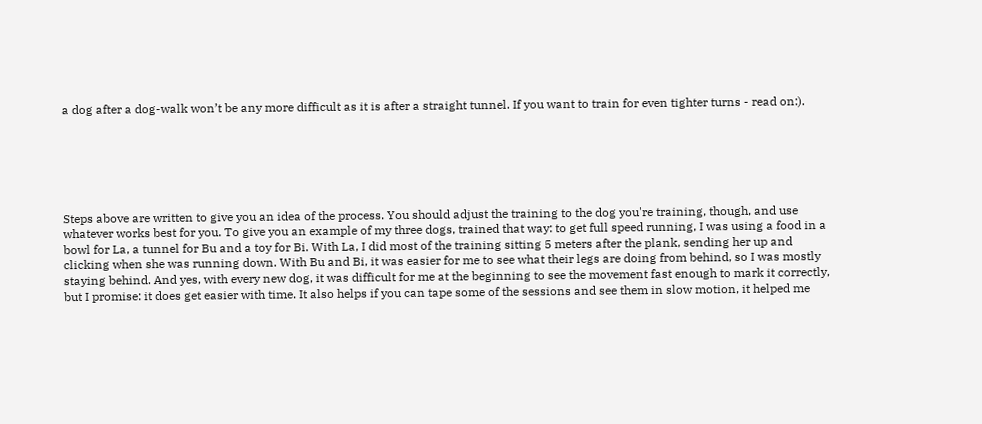a dog after a dog-walk won’t be any more difficult as it is after a straight tunnel. If you want to train for even tighter turns - read on:).






Steps above are written to give you an idea of the process. You should adjust the training to the dog you're training, though, and use whatever works best for you. To give you an example of my three dogs, trained that way: to get full speed running, I was using a food in a bowl for La, a tunnel for Bu and a toy for Bi. With La, I did most of the training sitting 5 meters after the plank, sending her up and clicking when she was running down. With Bu and Bi, it was easier for me to see what their legs are doing from behind, so I was mostly staying behind. And yes, with every new dog, it was difficult for me at the beginning to see the movement fast enough to mark it correctly, but I promise: it does get easier with time. It also helps if you can tape some of the sessions and see them in slow motion, it helped me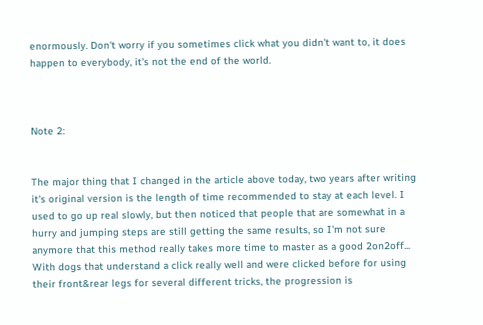enormously. Don't worry if you sometimes click what you didn't want to, it does happen to everybody, it's not the end of the world.



Note 2:


The major thing that I changed in the article above today, two years after writing it's original version is the length of time recommended to stay at each level. I used to go up real slowly, but then noticed that people that are somewhat in a hurry and jumping steps are still getting the same results, so I'm not sure anymore that this method really takes more time to master as a good 2on2off... With dogs that understand a click really well and were clicked before for using their front&rear legs for several different tricks, the progression is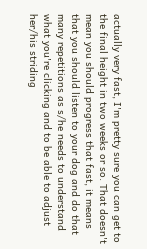actually very fast, I'm pretty sure you can get to the final height in two weeks or so. That doesn't mean you should progress that fast, it means that you should listen to your dog and do that many repetitions as s/he needs to understand what you're clicking and to be able to adjust her/his striding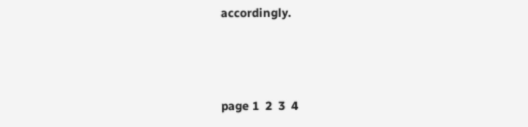accordingly.



page 1  2  3  4